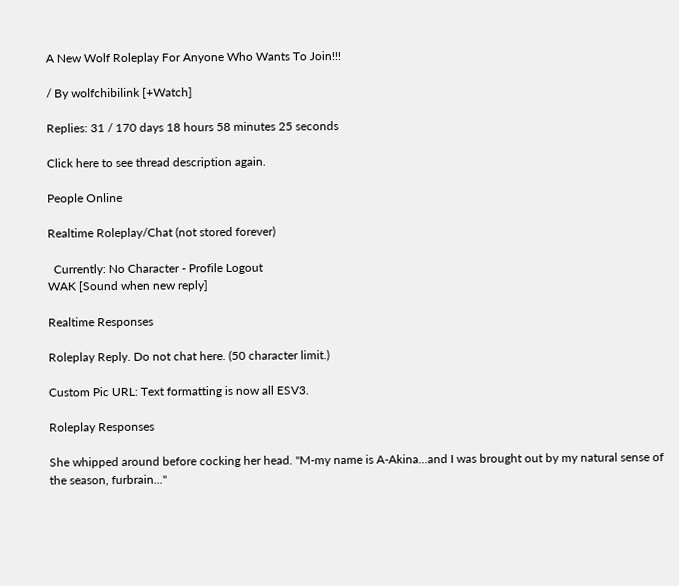A New Wolf Roleplay For Anyone Who Wants To Join!!!

/ By wolfchibilink [+Watch]

Replies: 31 / 170 days 18 hours 58 minutes 25 seconds

Click here to see thread description again.

People Online

Realtime Roleplay/Chat (not stored forever)

  Currently: No Character - Profile Logout
WAK [Sound when new reply]

Realtime Responses

Roleplay Reply. Do not chat here. (50 character limit.)

Custom Pic URL: Text formatting is now all ESV3.

Roleplay Responses

She whipped around before cocking her head. "M-my name is A-Akina...and I was brought out by my natural sense of the season, furbrain..."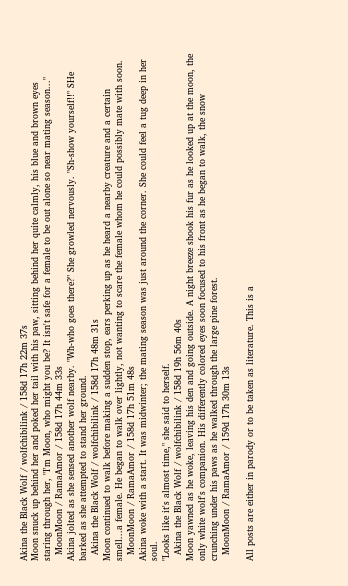Akina the Black Wolf / wolfchibilink / 158d 17h 22m 37s
Moon snuck up behind her and poked her tail with his paw, sitting behind her quite calmly, his blue and brown eyes staring through her, "I'm Moon, who might you be? It isn't safe for a female to be out alone so near mating season..."
  MoonMoon / RamaAmor / 158d 17h 44m 33s
Akina jolted as she sensed another wolf nearby. "Wh-who goes there?" She growled nervously. "Sh-show yourself!!" SHe barked as she attempted to stand her ground.
  Akina the Black Wolf / wolfchibilink / 158d 17h 48m 31s
Moon continued to walk before making a sudden stop, ears perking up as he heard a nearby creature and a certain smell...a female. He began to walk over lightly, not wanting to scare the female whom he could possibly mate with soon.
  MoonMoon / RamaAmor / 158d 17h 51m 48s
Akina woke with a start. It was midwinter; the mating season was just around the corner. She could feel a tug deep in her soul.
"Looks like it's almost time," she said to herself.
  Akina the Black Wolf / wolfchibilink / 158d 19h 56m 40s
Moon yawned as he woke, leaving his den and going outside. A night breeze shook his fur as he looked up at the moon, the only white wolf's companion. His differently colored eyes soon focused to his front as he began to walk, the snow crunching under his paws as he walked through the large pine forest.
  MoonMoon / RamaAmor / 159d 17h 30m 13s

All posts are either in parody or to be taken as literature. This is a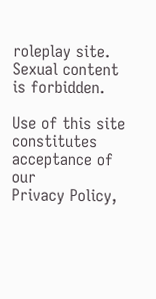roleplay site. Sexual content is forbidden.

Use of this site constitutes acceptance of our
Privacy Policy,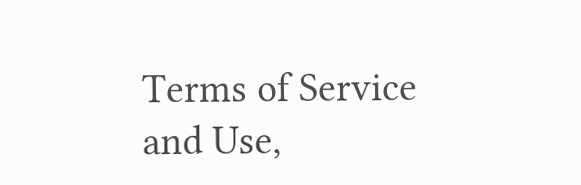Terms of Service and Use,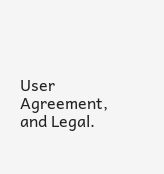User Agreement, and Legal.